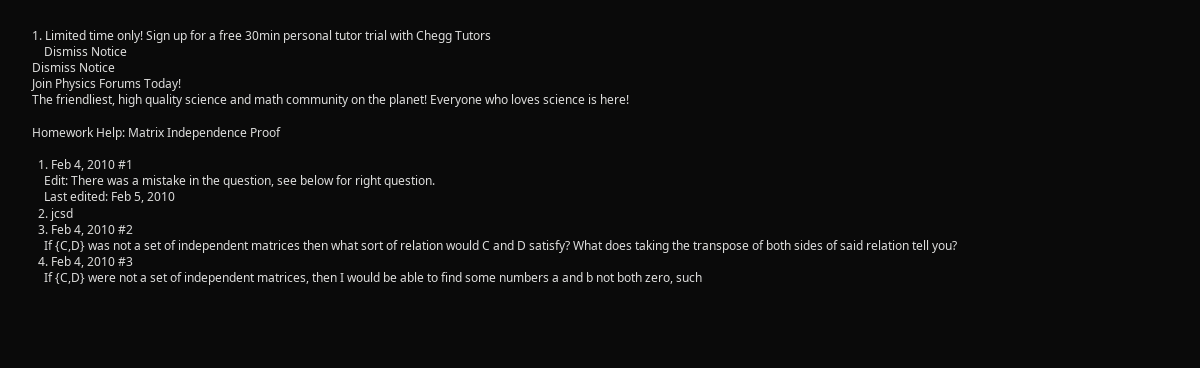1. Limited time only! Sign up for a free 30min personal tutor trial with Chegg Tutors
    Dismiss Notice
Dismiss Notice
Join Physics Forums Today!
The friendliest, high quality science and math community on the planet! Everyone who loves science is here!

Homework Help: Matrix Independence Proof

  1. Feb 4, 2010 #1
    Edit: There was a mistake in the question, see below for right question.
    Last edited: Feb 5, 2010
  2. jcsd
  3. Feb 4, 2010 #2
    If {C,D} was not a set of independent matrices then what sort of relation would C and D satisfy? What does taking the transpose of both sides of said relation tell you?
  4. Feb 4, 2010 #3
    If {C,D} were not a set of independent matrices, then I would be able to find some numbers a and b not both zero, such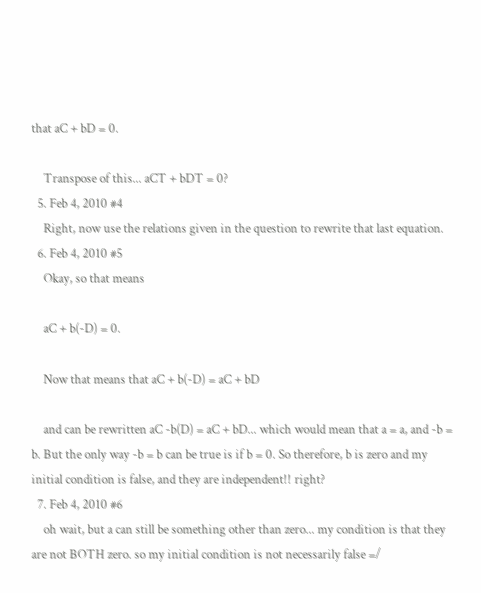that aC + bD = 0.

    Transpose of this... aCT + bDT = 0?
  5. Feb 4, 2010 #4
    Right, now use the relations given in the question to rewrite that last equation.
  6. Feb 4, 2010 #5
    Okay, so that means

    aC + b(-D) = 0.

    Now that means that aC + b(-D) = aC + bD

    and can be rewritten aC -b(D) = aC + bD... which would mean that a = a, and -b = b. But the only way -b = b can be true is if b = 0. So therefore, b is zero and my initial condition is false, and they are independent!! right?
  7. Feb 4, 2010 #6
    oh wait, but a can still be something other than zero... my condition is that they are not BOTH zero. so my initial condition is not necessarily false =/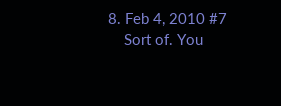8. Feb 4, 2010 #7
    Sort of. You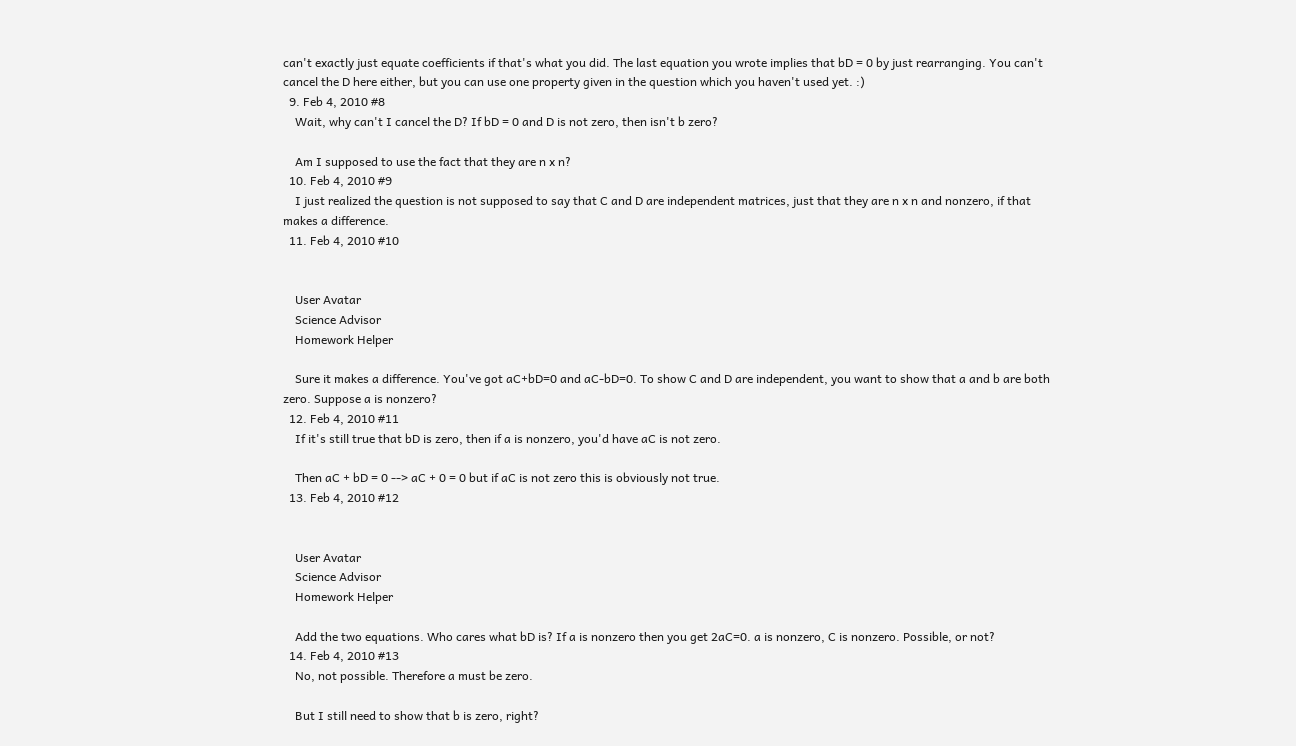can't exactly just equate coefficients if that's what you did. The last equation you wrote implies that bD = 0 by just rearranging. You can't cancel the D here either, but you can use one property given in the question which you haven't used yet. :)
  9. Feb 4, 2010 #8
    Wait, why can't I cancel the D? If bD = 0 and D is not zero, then isn't b zero?

    Am I supposed to use the fact that they are n x n?
  10. Feb 4, 2010 #9
    I just realized the question is not supposed to say that C and D are independent matrices, just that they are n x n and nonzero, if that makes a difference.
  11. Feb 4, 2010 #10


    User Avatar
    Science Advisor
    Homework Helper

    Sure it makes a difference. You've got aC+bD=0 and aC-bD=0. To show C and D are independent, you want to show that a and b are both zero. Suppose a is nonzero?
  12. Feb 4, 2010 #11
    If it's still true that bD is zero, then if a is nonzero, you'd have aC is not zero.

    Then aC + bD = 0 --> aC + 0 = 0 but if aC is not zero this is obviously not true.
  13. Feb 4, 2010 #12


    User Avatar
    Science Advisor
    Homework Helper

    Add the two equations. Who cares what bD is? If a is nonzero then you get 2aC=0. a is nonzero, C is nonzero. Possible, or not?
  14. Feb 4, 2010 #13
    No, not possible. Therefore a must be zero.

    But I still need to show that b is zero, right?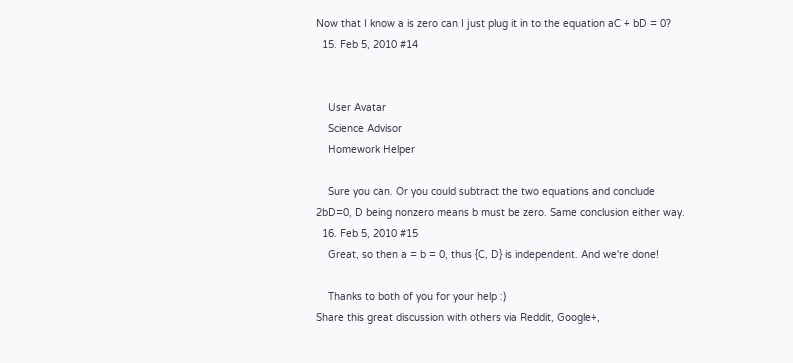Now that I know a is zero can I just plug it in to the equation aC + bD = 0?
  15. Feb 5, 2010 #14


    User Avatar
    Science Advisor
    Homework Helper

    Sure you can. Or you could subtract the two equations and conclude 2bD=0, D being nonzero means b must be zero. Same conclusion either way.
  16. Feb 5, 2010 #15
    Great, so then a = b = 0, thus {C, D} is independent. And we're done!

    Thanks to both of you for your help :)
Share this great discussion with others via Reddit, Google+,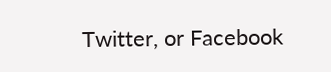Twitter, or Facebook